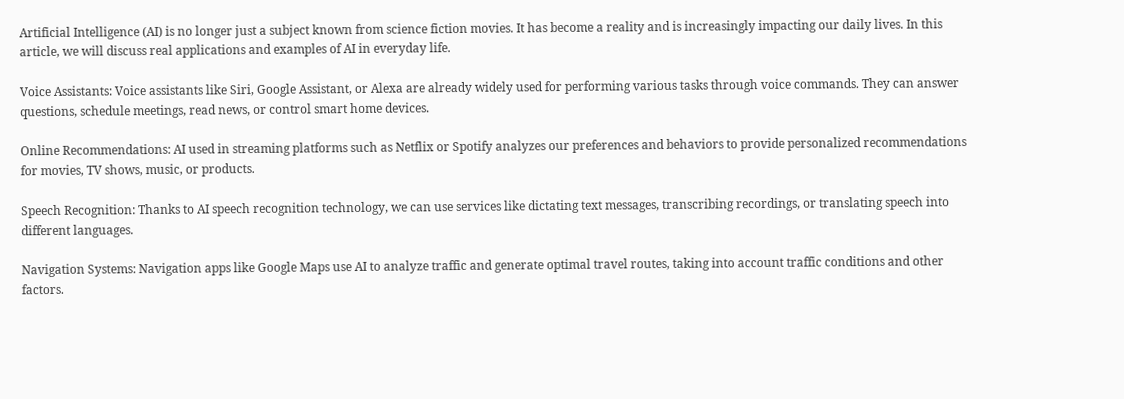Artificial Intelligence (AI) is no longer just a subject known from science fiction movies. It has become a reality and is increasingly impacting our daily lives. In this article, we will discuss real applications and examples of AI in everyday life.

Voice Assistants: Voice assistants like Siri, Google Assistant, or Alexa are already widely used for performing various tasks through voice commands. They can answer questions, schedule meetings, read news, or control smart home devices.

Online Recommendations: AI used in streaming platforms such as Netflix or Spotify analyzes our preferences and behaviors to provide personalized recommendations for movies, TV shows, music, or products.

Speech Recognition: Thanks to AI speech recognition technology, we can use services like dictating text messages, transcribing recordings, or translating speech into different languages.

Navigation Systems: Navigation apps like Google Maps use AI to analyze traffic and generate optimal travel routes, taking into account traffic conditions and other factors.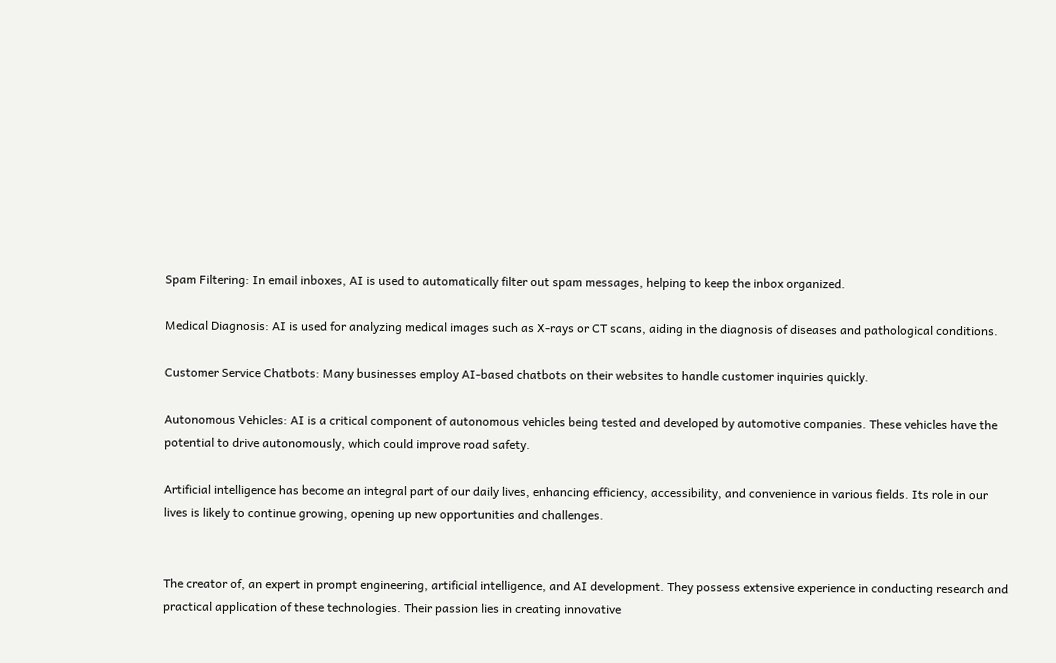Spam Filtering: In email inboxes, AI is used to automatically filter out spam messages, helping to keep the inbox organized.

Medical Diagnosis: AI is used for analyzing medical images such as X-rays or CT scans, aiding in the diagnosis of diseases and pathological conditions.

Customer Service Chatbots: Many businesses employ AI-based chatbots on their websites to handle customer inquiries quickly.

Autonomous Vehicles: AI is a critical component of autonomous vehicles being tested and developed by automotive companies. These vehicles have the potential to drive autonomously, which could improve road safety.

Artificial intelligence has become an integral part of our daily lives, enhancing efficiency, accessibility, and convenience in various fields. Its role in our lives is likely to continue growing, opening up new opportunities and challenges.


The creator of, an expert in prompt engineering, artificial intelligence, and AI development. They possess extensive experience in conducting research and practical application of these technologies. Their passion lies in creating innovative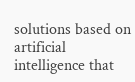solutions based on artificial intelligence that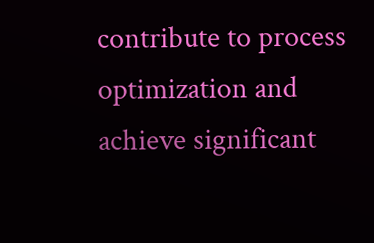contribute to process optimization and achieve significant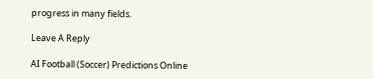progress in many fields.

Leave A Reply

AI Football (Soccer) Predictions Online